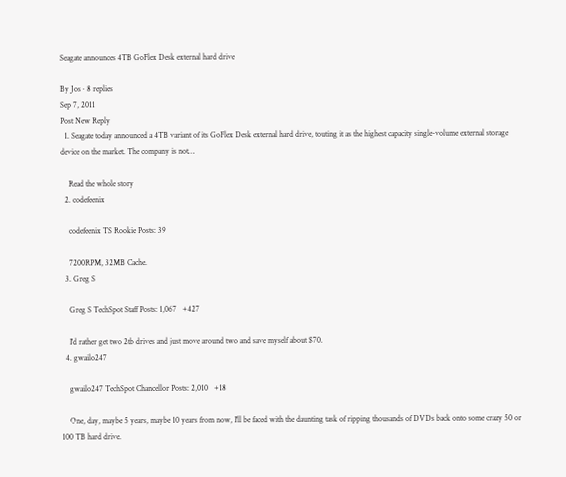Seagate announces 4TB GoFlex Desk external hard drive

By Jos · 8 replies
Sep 7, 2011
Post New Reply
  1. Seagate today announced a 4TB variant of its GoFlex Desk external hard drive, touting it as the highest capacity single-volume external storage device on the market. The company is not…

    Read the whole story
  2. codefeenix

    codefeenix TS Rookie Posts: 39

    7200RPM, 32MB Cache.
  3. Greg S

    Greg S TechSpot Staff Posts: 1,067   +427

    I'd rather get two 2tb drives and just move around two and save myself about $70.
  4. gwailo247

    gwailo247 TechSpot Chancellor Posts: 2,010   +18

    One, day, maybe 5 years, maybe 10 years from now, I'll be faced with the daunting task of ripping thousands of DVDs back onto some crazy 50 or 100 TB hard drive.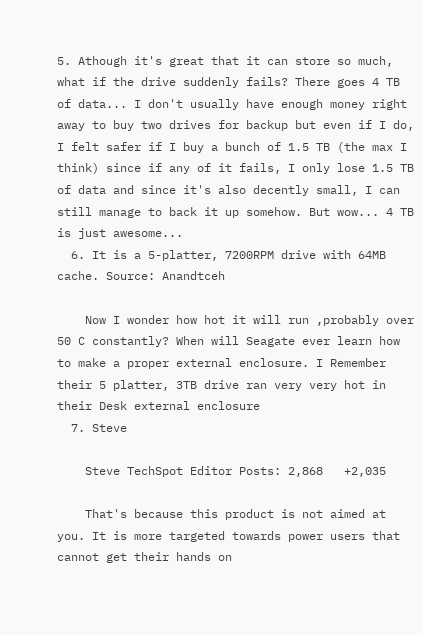5. Athough it's great that it can store so much, what if the drive suddenly fails? There goes 4 TB of data... I don't usually have enough money right away to buy two drives for backup but even if I do, I felt safer if I buy a bunch of 1.5 TB (the max I think) since if any of it fails, I only lose 1.5 TB of data and since it's also decently small, I can still manage to back it up somehow. But wow... 4 TB is just awesome...
  6. It is a 5-platter, 7200RPM drive with 64MB cache. Source: Anandtceh

    Now I wonder how hot it will run ,probably over 50 C constantly? When will Seagate ever learn how to make a proper external enclosure. I Remember their 5 platter, 3TB drive ran very very hot in their Desk external enclosure
  7. Steve

    Steve TechSpot Editor Posts: 2,868   +2,035

    That's because this product is not aimed at you. It is more targeted towards power users that cannot get their hands on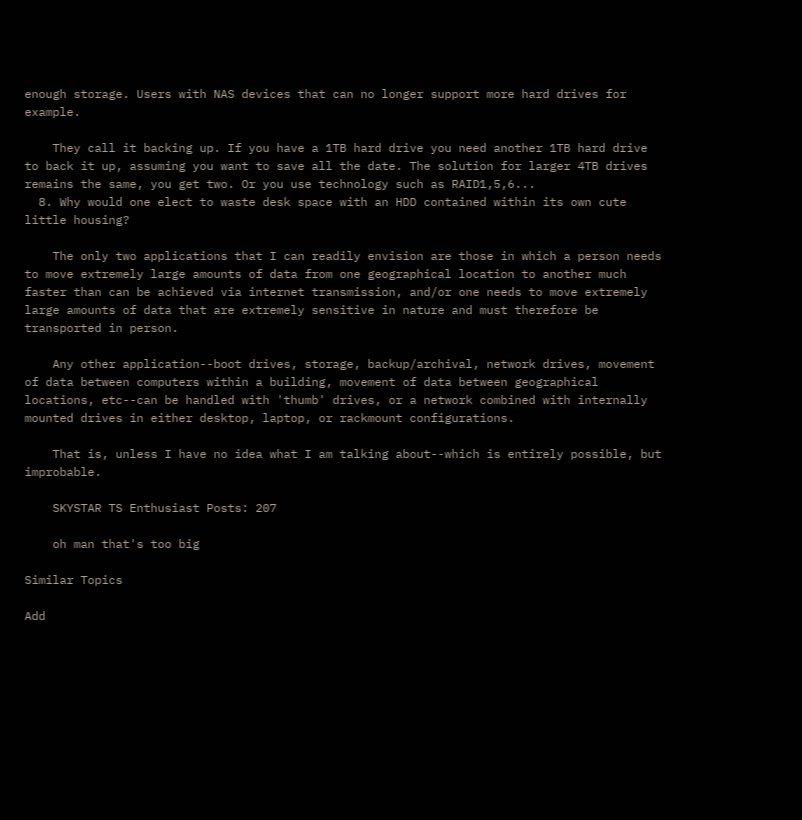enough storage. Users with NAS devices that can no longer support more hard drives for example.

    They call it backing up. If you have a 1TB hard drive you need another 1TB hard drive to back it up, assuming you want to save all the date. The solution for larger 4TB drives remains the same, you get two. Or you use technology such as RAID1,5,6...
  8. Why would one elect to waste desk space with an HDD contained within its own cute little housing?

    The only two applications that I can readily envision are those in which a person needs to move extremely large amounts of data from one geographical location to another much faster than can be achieved via internet transmission, and/or one needs to move extremely large amounts of data that are extremely sensitive in nature and must therefore be transported in person.

    Any other application--boot drives, storage, backup/archival, network drives, movement of data between computers within a building, movement of data between geographical locations, etc--can be handled with 'thumb' drives, or a network combined with internally mounted drives in either desktop, laptop, or rackmount configurations.

    That is, unless I have no idea what I am talking about--which is entirely possible, but improbable.

    SKYSTAR TS Enthusiast Posts: 207

    oh man that's too big

Similar Topics

Add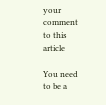your comment to this article

You need to be a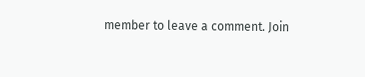member to leave a comment. Join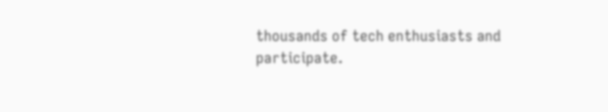thousands of tech enthusiasts and participate.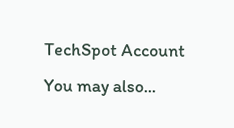TechSpot Account You may also...